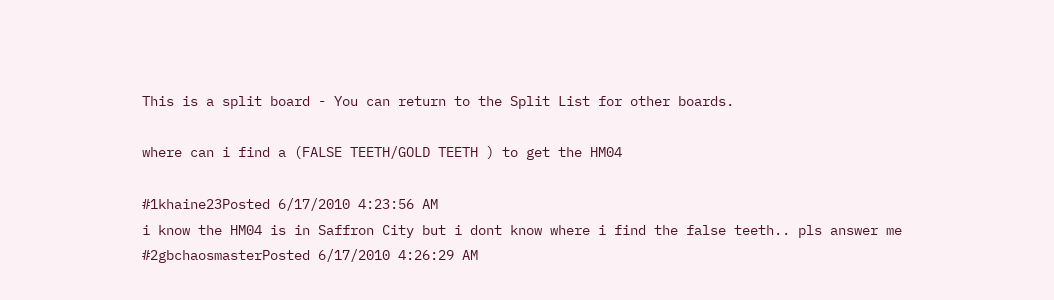This is a split board - You can return to the Split List for other boards.

where can i find a (FALSE TEETH/GOLD TEETH ) to get the HM04

#1khaine23Posted 6/17/2010 4:23:56 AM
i know the HM04 is in Saffron City but i dont know where i find the false teeth.. pls answer me
#2gbchaosmasterPosted 6/17/2010 4:26:29 AM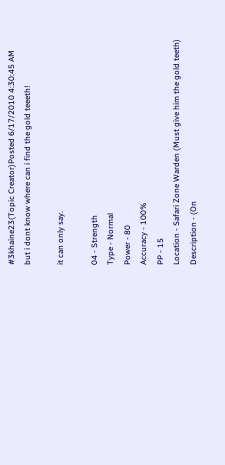#3khaine23(Topic Creator)Posted 6/17/2010 4:30:45 AM
but i dont know where can i find the gold teeeth!

it can only say.

04 - Strength
Type - Normal
Power - 80
Accuracy - 100%
PP - 15
Location - Safari Zone Warden (Must give him the gold teeth)
Description - (On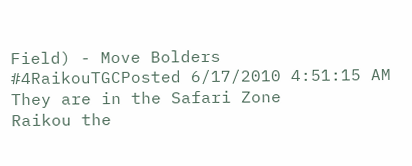Field) - Move Bolders
#4RaikouTGCPosted 6/17/2010 4:51:15 AM
They are in the Safari Zone
Raikou the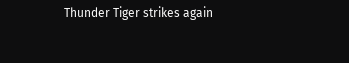Thunder Tiger strikes again